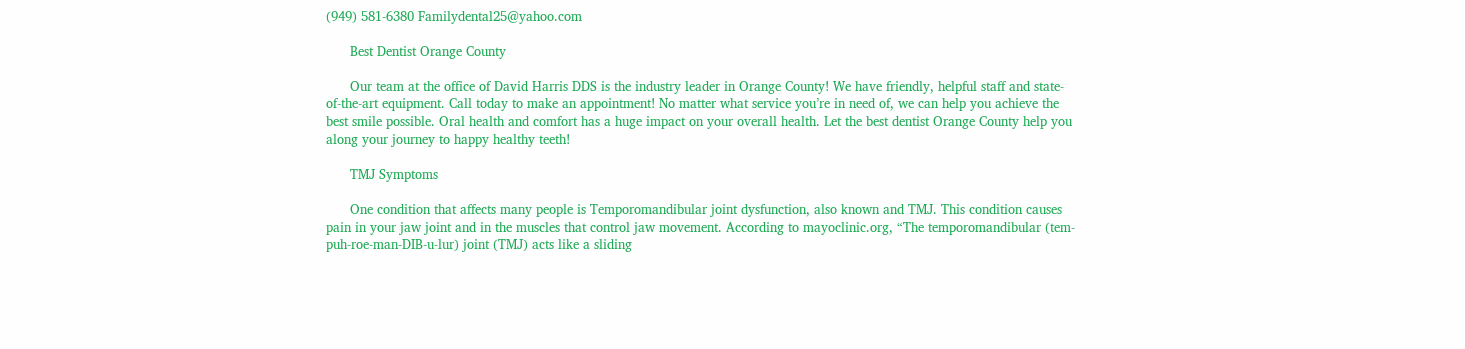(949) 581-6380 Familydental25@yahoo.com

      Best Dentist Orange County

      Our team at the office of David Harris DDS is the industry leader in Orange County! We have friendly, helpful staff and state-of-the-art equipment. Call today to make an appointment! No matter what service you’re in need of, we can help you achieve the best smile possible. Oral health and comfort has a huge impact on your overall health. Let the best dentist Orange County help you along your journey to happy healthy teeth!

      TMJ Symptoms

      One condition that affects many people is Temporomandibular joint dysfunction, also known and TMJ. This condition causes pain in your jaw joint and in the muscles that control jaw movement. According to mayoclinic.org, “The temporomandibular (tem-puh-roe-man-DIB-u-lur) joint (TMJ) acts like a sliding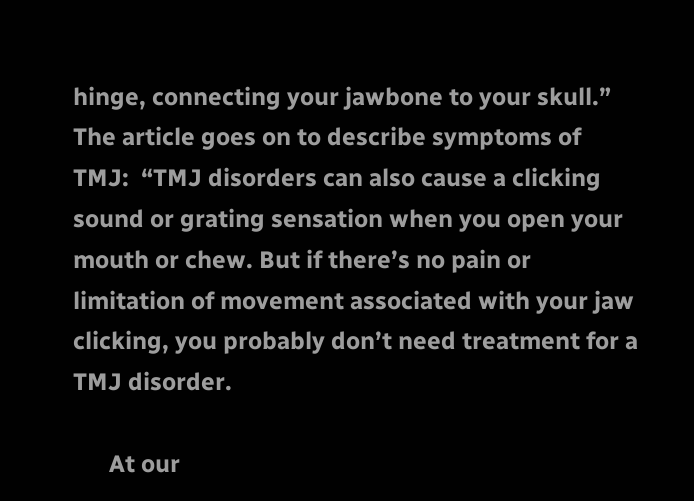hinge, connecting your jawbone to your skull.” The article goes on to describe symptoms of TMJ:  “TMJ disorders can also cause a clicking sound or grating sensation when you open your mouth or chew. But if there’s no pain or limitation of movement associated with your jaw clicking, you probably don’t need treatment for a TMJ disorder.

      At our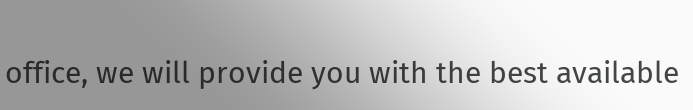office, we will provide you with the best available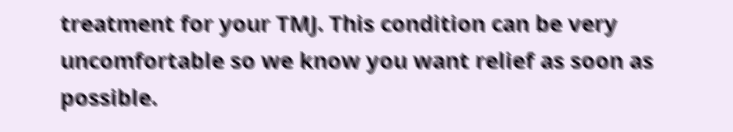treatment for your TMJ. This condition can be very uncomfortable so we know you want relief as soon as possible.